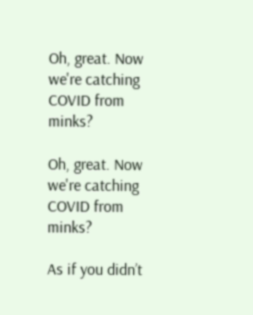Oh, great. Now we're catching COVID from minks?

Oh, great. Now we're catching COVID from minks?

As if you didn’t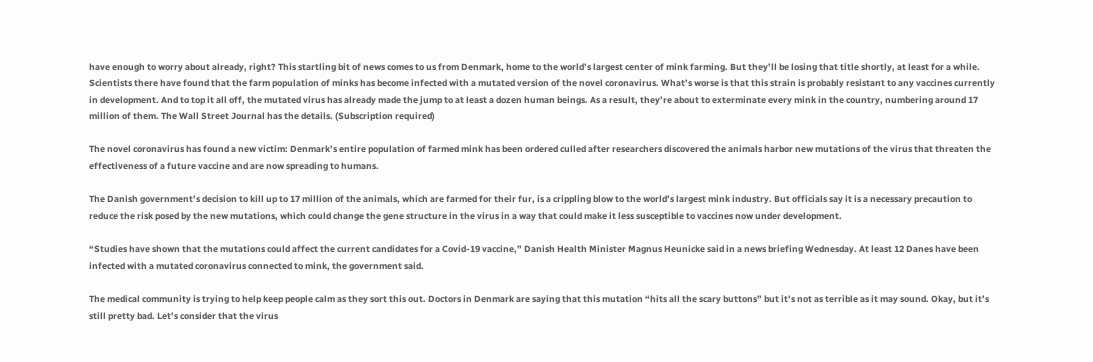have enough to worry about already, right? This startling bit of news comes to us from Denmark, home to the world’s largest center of mink farming. But they’ll be losing that title shortly, at least for a while. Scientists there have found that the farm population of minks has become infected with a mutated version of the novel coronavirus. What’s worse is that this strain is probably resistant to any vaccines currently in development. And to top it all off, the mutated virus has already made the jump to at least a dozen human beings. As a result, they’re about to exterminate every mink in the country, numbering around 17 million of them. The Wall Street Journal has the details. (Subscription required)

The novel coronavirus has found a new victim: Denmark’s entire population of farmed mink has been ordered culled after researchers discovered the animals harbor new mutations of the virus that threaten the effectiveness of a future vaccine and are now spreading to humans.

The Danish government’s decision to kill up to 17 million of the animals, which are farmed for their fur, is a crippling blow to the world’s largest mink industry. But officials say it is a necessary precaution to reduce the risk posed by the new mutations, which could change the gene structure in the virus in a way that could make it less susceptible to vaccines now under development.

“Studies have shown that the mutations could affect the current candidates for a Covid-19 vaccine,” Danish Health Minister Magnus Heunicke said in a news briefing Wednesday. At least 12 Danes have been infected with a mutated coronavirus connected to mink, the government said.

The medical community is trying to help keep people calm as they sort this out. Doctors in Denmark are saying that this mutation “hits all the scary buttons” but it’s not as terrible as it may sound. Okay, but it’s still pretty bad. Let’s consider that the virus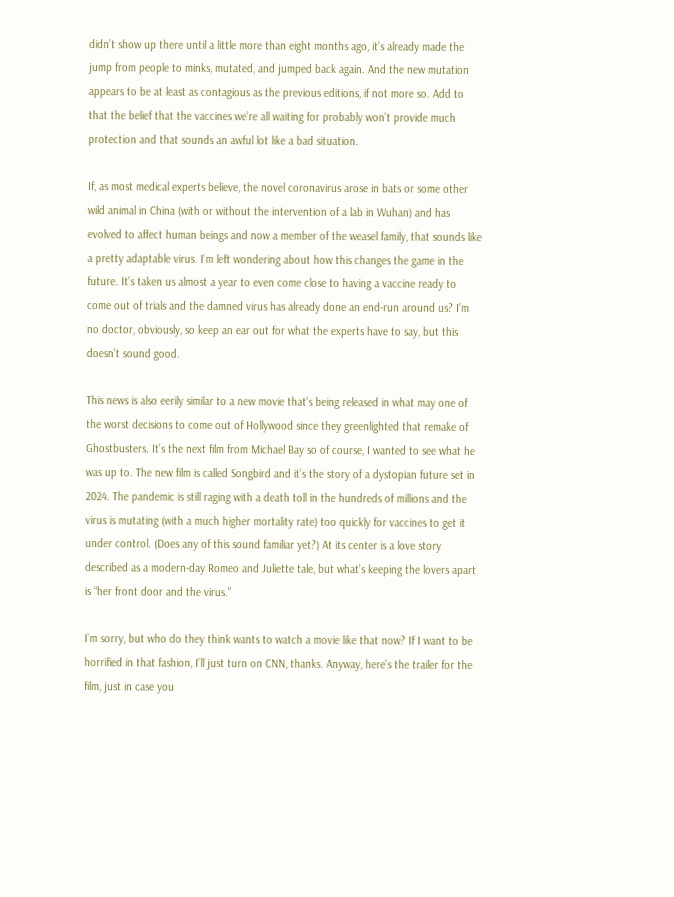didn’t show up there until a little more than eight months ago, it’s already made the jump from people to minks, mutated, and jumped back again. And the new mutation appears to be at least as contagious as the previous editions, if not more so. Add to that the belief that the vaccines we’re all waiting for probably won’t provide much protection and that sounds an awful lot like a bad situation.

If, as most medical experts believe, the novel coronavirus arose in bats or some other wild animal in China (with or without the intervention of a lab in Wuhan) and has evolved to affect human beings and now a member of the weasel family, that sounds like a pretty adaptable virus. I’m left wondering about how this changes the game in the future. It’s taken us almost a year to even come close to having a vaccine ready to come out of trials and the damned virus has already done an end-run around us? I’m no doctor, obviously, so keep an ear out for what the experts have to say, but this doesn’t sound good.

This news is also eerily similar to a new movie that’s being released in what may one of the worst decisions to come out of Hollywood since they greenlighted that remake of Ghostbusters. It’s the next film from Michael Bay so of course, I wanted to see what he was up to. The new film is called Songbird and it’s the story of a dystopian future set in 2024. The pandemic is still raging with a death toll in the hundreds of millions and the virus is mutating (with a much higher mortality rate) too quickly for vaccines to get it under control. (Does any of this sound familiar yet?) At its center is a love story described as a modern-day Romeo and Juliette tale, but what’s keeping the lovers apart is “her front door and the virus.”

I’m sorry, but who do they think wants to watch a movie like that now? If I want to be horrified in that fashion, I’ll just turn on CNN, thanks. Anyway, here’s the trailer for the film, just in case you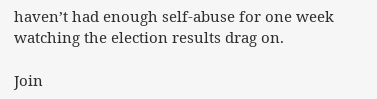haven’t had enough self-abuse for one week watching the election results drag on.

Join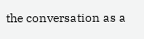the conversation as a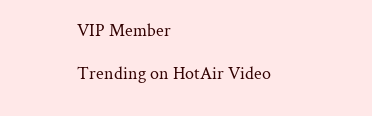VIP Member

Trending on HotAir Video